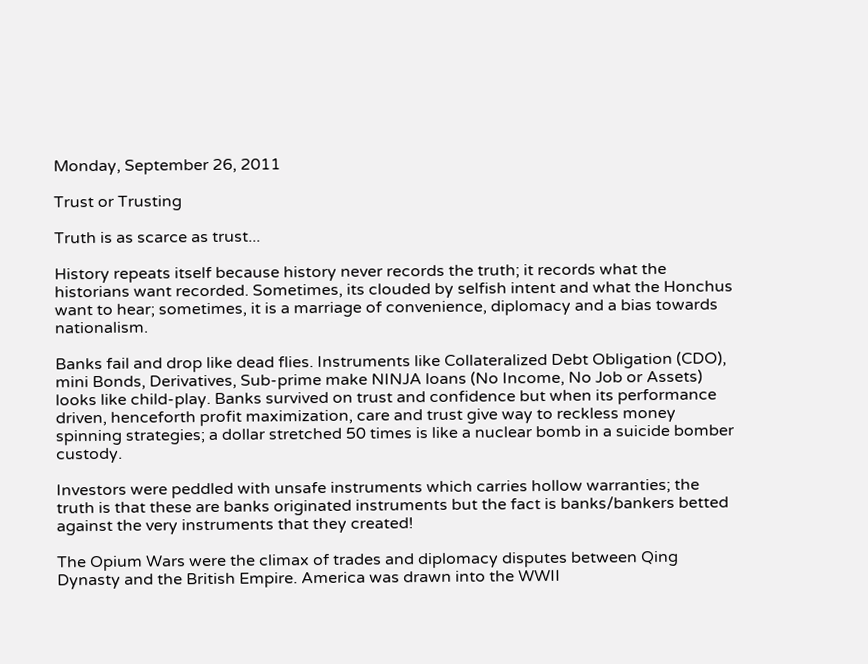Monday, September 26, 2011

Trust or Trusting

Truth is as scarce as trust...

History repeats itself because history never records the truth; it records what the historians want recorded. Sometimes, its clouded by selfish intent and what the Honchus want to hear; sometimes, it is a marriage of convenience, diplomacy and a bias towards nationalism.

Banks fail and drop like dead flies. Instruments like Collateralized Debt Obligation (CDO), mini Bonds, Derivatives, Sub-prime make NINJA loans (No Income, No Job or Assets) looks like child-play. Banks survived on trust and confidence but when its performance driven, henceforth profit maximization, care and trust give way to reckless money spinning strategies; a dollar stretched 50 times is like a nuclear bomb in a suicide bomber custody.

Investors were peddled with unsafe instruments which carries hollow warranties; the truth is that these are banks originated instruments but the fact is banks/bankers betted against the very instruments that they created!

The Opium Wars were the climax of trades and diplomacy disputes between Qing Dynasty and the British Empire. America was drawn into the WWII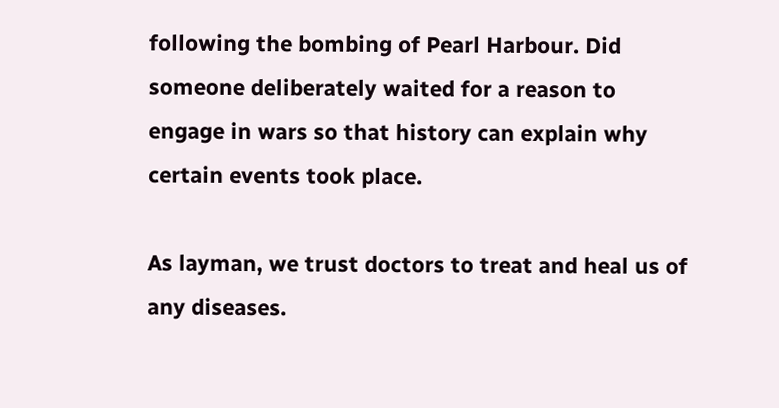following the bombing of Pearl Harbour. Did someone deliberately waited for a reason to engage in wars so that history can explain why certain events took place.

As layman, we trust doctors to treat and heal us of any diseases.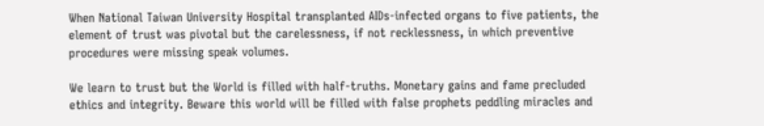When National Taiwan University Hospital transplanted AIDs-infected organs to five patients, the element of trust was pivotal but the carelessness, if not recklessness, in which preventive procedures were missing speak volumes.

We learn to trust but the World is filled with half-truths. Monetary gains and fame precluded  ethics and integrity. Beware this world will be filled with false prophets peddling miracles and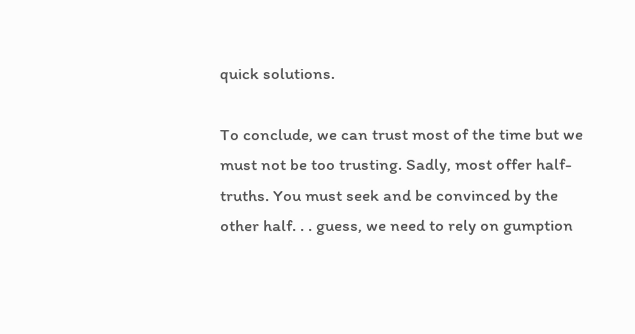quick solutions.

To conclude, we can trust most of the time but we must not be too trusting. Sadly, most offer half-truths. You must seek and be convinced by the other half. . . guess, we need to rely on gumption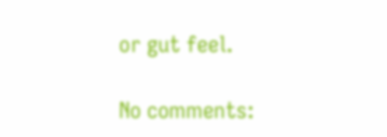or gut feel.

No comments: